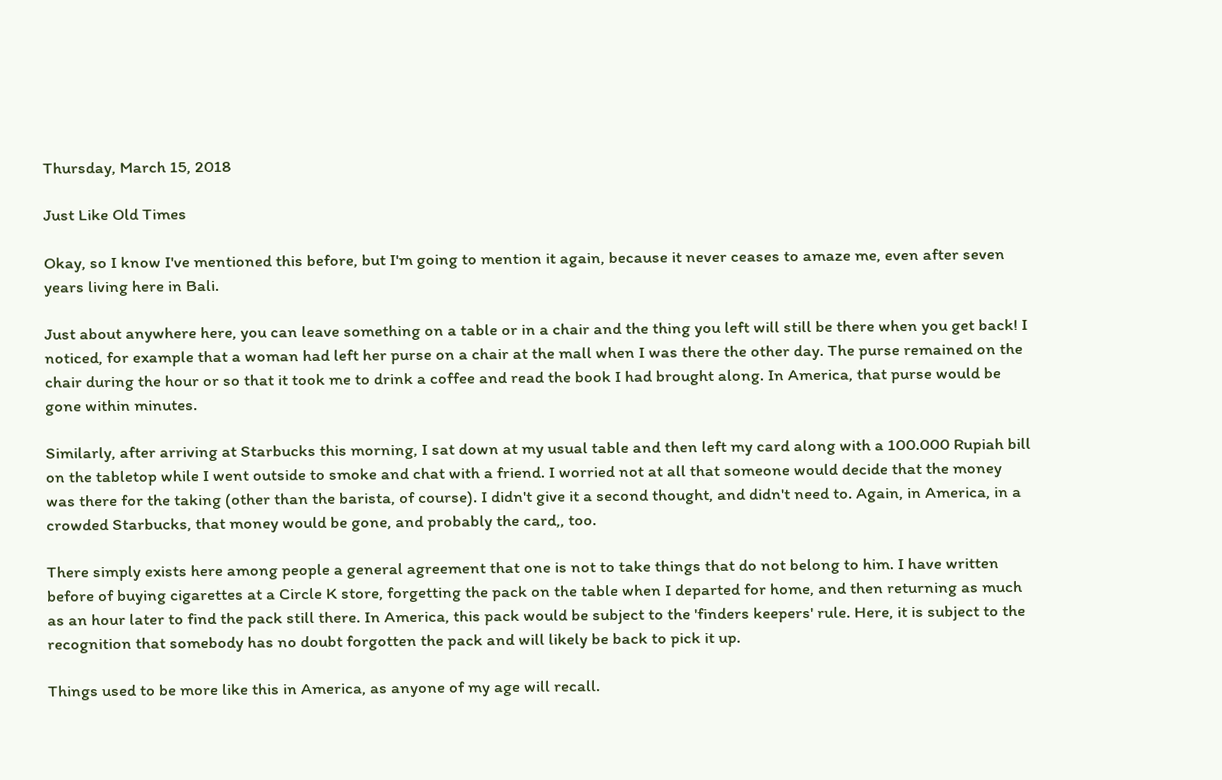Thursday, March 15, 2018

Just Like Old Times

Okay, so I know I've mentioned this before, but I'm going to mention it again, because it never ceases to amaze me, even after seven years living here in Bali.

Just about anywhere here, you can leave something on a table or in a chair and the thing you left will still be there when you get back! I noticed, for example that a woman had left her purse on a chair at the mall when I was there the other day. The purse remained on the chair during the hour or so that it took me to drink a coffee and read the book I had brought along. In America, that purse would be gone within minutes.

Similarly, after arriving at Starbucks this morning, I sat down at my usual table and then left my card along with a 100.000 Rupiah bill  on the tabletop while I went outside to smoke and chat with a friend. I worried not at all that someone would decide that the money was there for the taking (other than the barista, of course). I didn't give it a second thought, and didn't need to. Again, in America, in a crowded Starbucks, that money would be gone, and probably the card,, too.

There simply exists here among people a general agreement that one is not to take things that do not belong to him. I have written before of buying cigarettes at a Circle K store, forgetting the pack on the table when I departed for home, and then returning as much as an hour later to find the pack still there. In America, this pack would be subject to the 'finders keepers' rule. Here, it is subject to the recognition that somebody has no doubt forgotten the pack and will likely be back to pick it up.

Things used to be more like this in America, as anyone of my age will recall.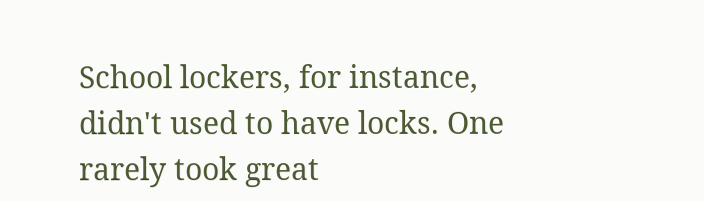School lockers, for instance, didn't used to have locks. One rarely took great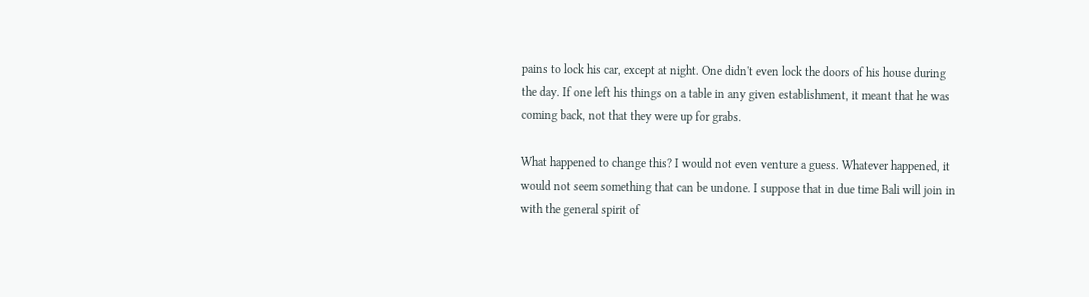pains to lock his car, except at night. One didn't even lock the doors of his house during the day. If one left his things on a table in any given establishment, it meant that he was coming back, not that they were up for grabs.

What happened to change this? I would not even venture a guess. Whatever happened, it would not seem something that can be undone. I suppose that in due time Bali will join in with the general spirit of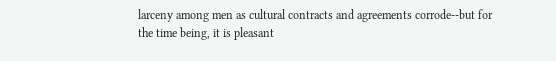larceny among men as cultural contracts and agreements corrode--but for the time being, it is pleasant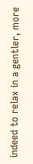indeed to relax in a gentler, more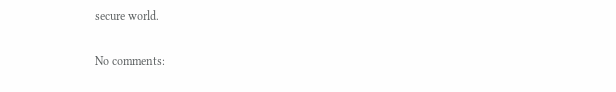secure world.

No comments: